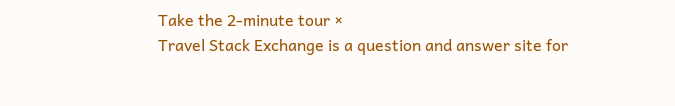Take the 2-minute tour ×
Travel Stack Exchange is a question and answer site for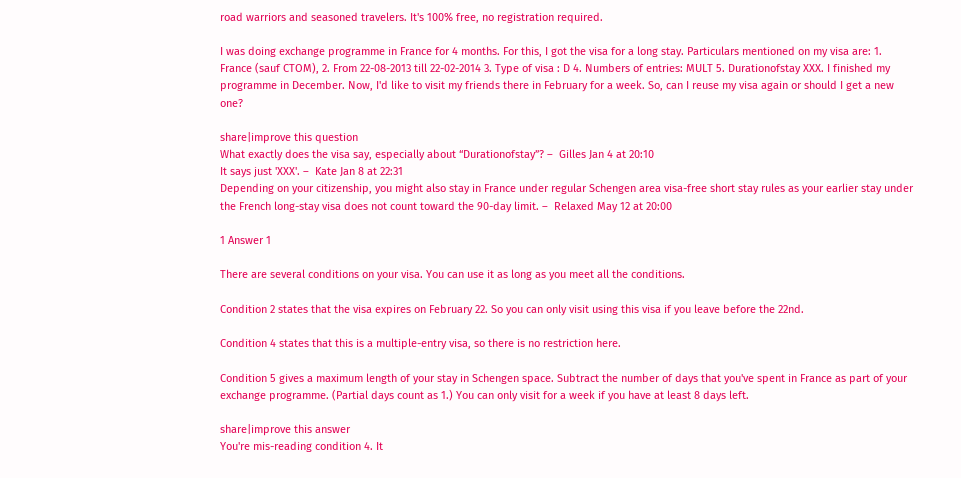road warriors and seasoned travelers. It's 100% free, no registration required.

I was doing exchange programme in France for 4 months. For this, I got the visa for a long stay. Particulars mentioned on my visa are: 1. France (sauf CTOM), 2. From 22-08-2013 till 22-02-2014 3. Type of visa : D 4. Numbers of entries: MULT 5. Durationofstay XXX. I finished my programme in December. Now, I'd like to visit my friends there in February for a week. So, can I reuse my visa again or should I get a new one?

share|improve this question
What exactly does the visa say, especially about “Durationofstay”? –  Gilles Jan 4 at 20:10
It says just 'XXX'. –  Kate Jan 8 at 22:31
Depending on your citizenship, you might also stay in France under regular Schengen area visa-free short stay rules as your earlier stay under the French long-stay visa does not count toward the 90-day limit. –  Relaxed May 12 at 20:00

1 Answer 1

There are several conditions on your visa. You can use it as long as you meet all the conditions.

Condition 2 states that the visa expires on February 22. So you can only visit using this visa if you leave before the 22nd.

Condition 4 states that this is a multiple-entry visa, so there is no restriction here.

Condition 5 gives a maximum length of your stay in Schengen space. Subtract the number of days that you've spent in France as part of your exchange programme. (Partial days count as 1.) You can only visit for a week if you have at least 8 days left.

share|improve this answer
You're mis-reading condition 4. It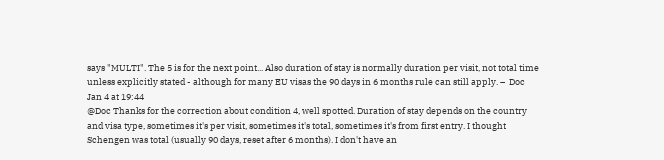says "MULTI". The 5 is for the next point... Also duration of stay is normally duration per visit, not total time unless explicitly stated - although for many EU visas the 90 days in 6 months rule can still apply. –  Doc Jan 4 at 19:44
@Doc Thanks for the correction about condition 4, well spotted. Duration of stay depends on the country and visa type, sometimes it's per visit, sometimes it's total, sometimes it's from first entry. I thought Schengen was total (usually 90 days, reset after 6 months). I don't have an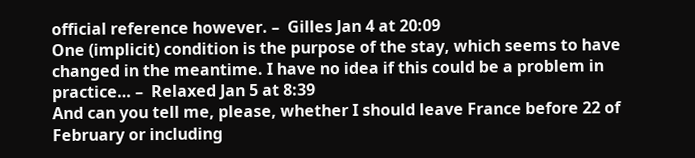official reference however. –  Gilles Jan 4 at 20:09
One (implicit) condition is the purpose of the stay, which seems to have changed in the meantime. I have no idea if this could be a problem in practice… –  Relaxed Jan 5 at 8:39
And can you tell me, please, whether I should leave France before 22 of February or including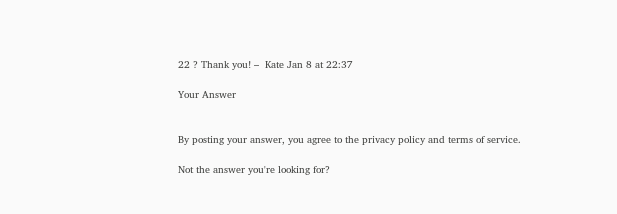22 ? Thank you! –  Kate Jan 8 at 22:37

Your Answer


By posting your answer, you agree to the privacy policy and terms of service.

Not the answer you're looking for?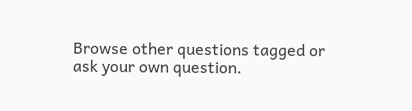Browse other questions tagged or ask your own question.